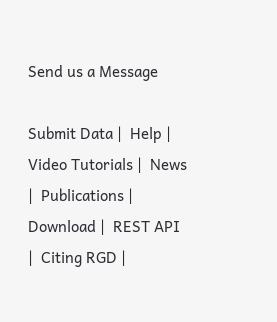Send us a Message

Submit Data |  Help |  Video Tutorials |  News |  Publications |  Download |  REST API |  Citing RGD |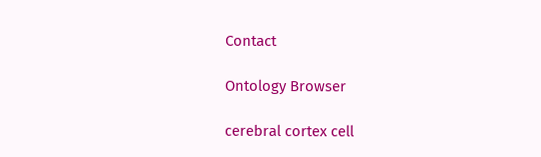Contact

Ontology Browser

cerebral cortex cell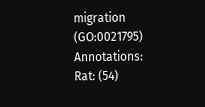migration (GO:0021795)
Annotations: Rat: (54)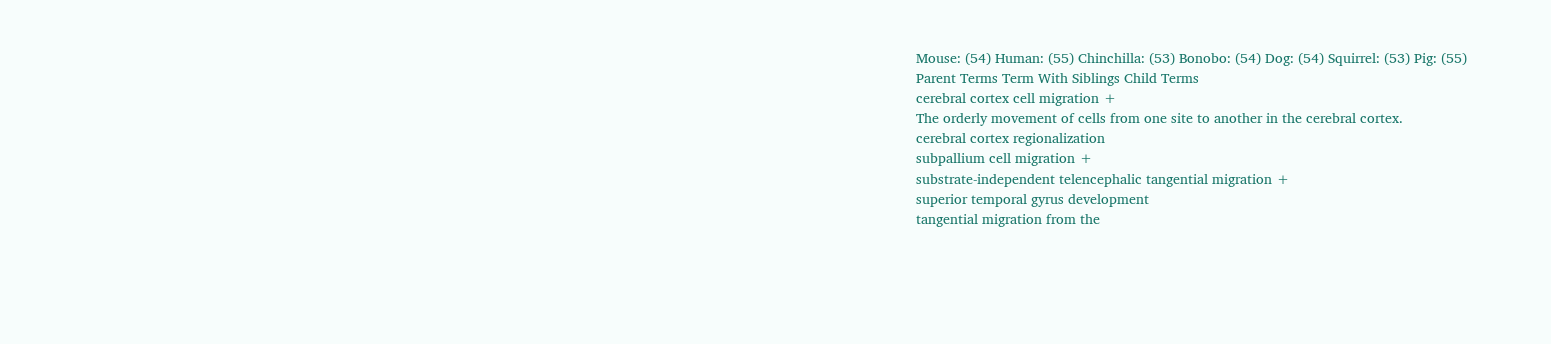Mouse: (54) Human: (55) Chinchilla: (53) Bonobo: (54) Dog: (54) Squirrel: (53) Pig: (55)
Parent Terms Term With Siblings Child Terms
cerebral cortex cell migration +
The orderly movement of cells from one site to another in the cerebral cortex.
cerebral cortex regionalization
subpallium cell migration +
substrate-independent telencephalic tangential migration +
superior temporal gyrus development
tangential migration from the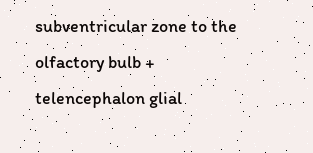subventricular zone to the olfactory bulb +
telencephalon glial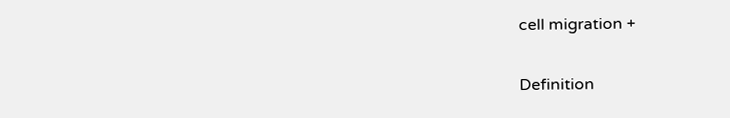cell migration +

Definition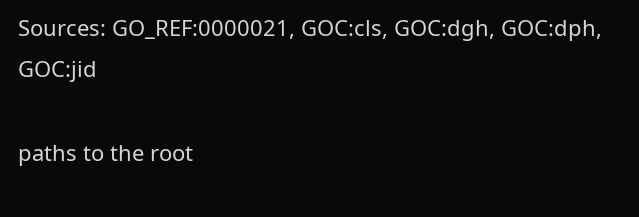Sources: GO_REF:0000021, GOC:cls, GOC:dgh, GOC:dph, GOC:jid

paths to the root